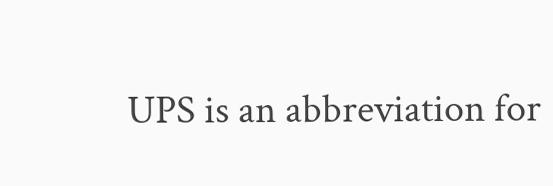UPS is an abbreviation for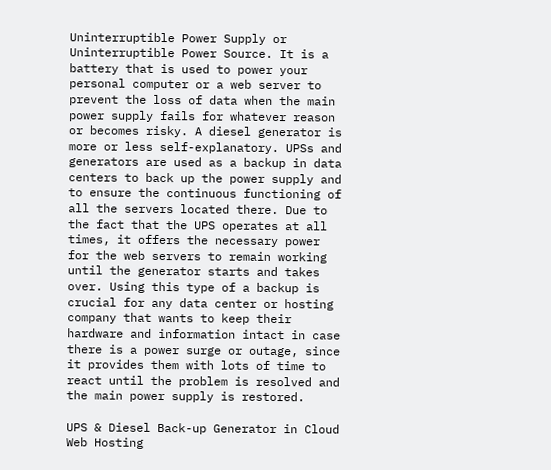Uninterruptible Power Supply or Uninterruptible Power Source. It is a battery that is used to power your personal computer or a web server to prevent the loss of data when the main power supply fails for whatever reason or becomes risky. A diesel generator is more or less self-explanatory. UPSs and generators are used as a backup in data centers to back up the power supply and to ensure the continuous functioning of all the servers located there. Due to the fact that the UPS operates at all times, it offers the necessary power for the web servers to remain working until the generator starts and takes over. Using this type of a backup is crucial for any data center or hosting company that wants to keep their hardware and information intact in case there is a power surge or outage, since it provides them with lots of time to react until the problem is resolved and the main power supply is restored.

UPS & Diesel Back-up Generator in Cloud Web Hosting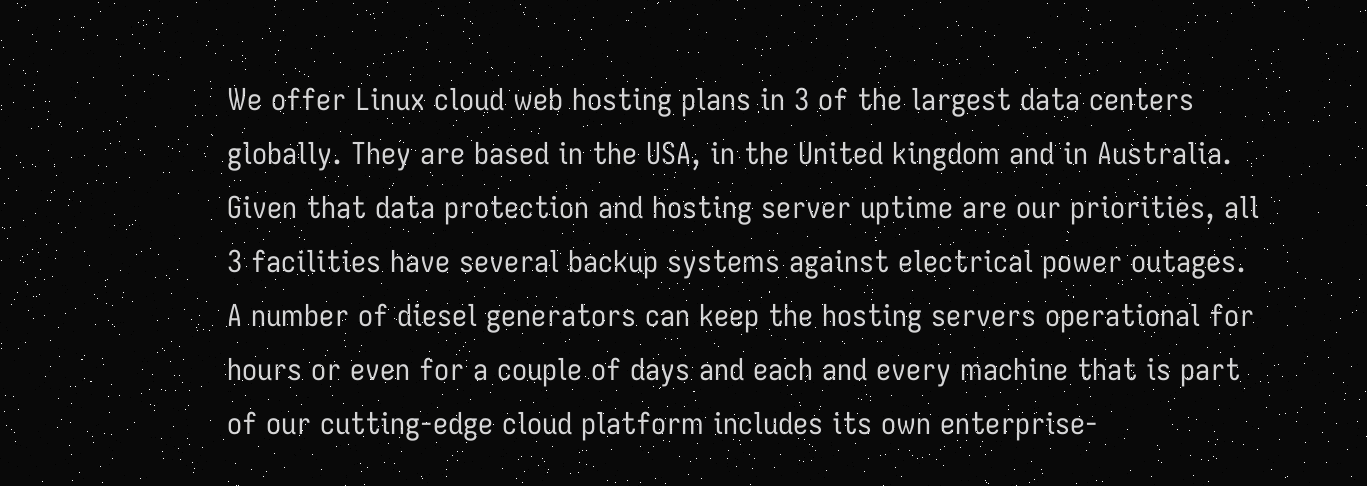We offer Linux cloud web hosting plans in 3 of the largest data centers globally. They are based in the USA, in the United kingdom and in Australia. Given that data protection and hosting server uptime are our priorities, all 3 facilities have several backup systems against electrical power outages. A number of diesel generators can keep the hosting servers operational for hours or even for a couple of days and each and every machine that is part of our cutting-edge cloud platform includes its own enterprise-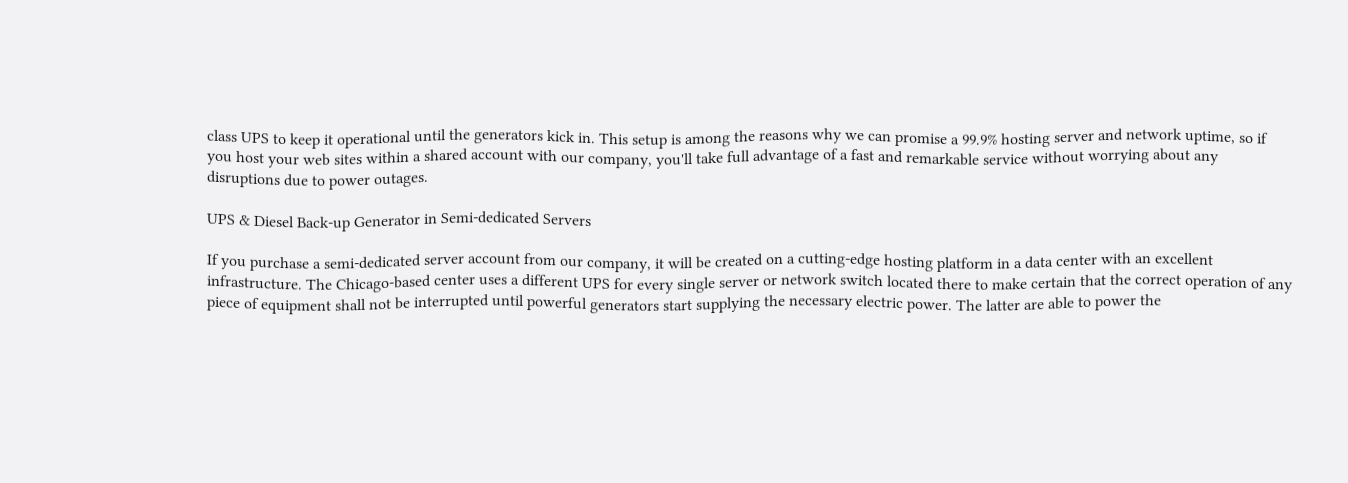class UPS to keep it operational until the generators kick in. This setup is among the reasons why we can promise a 99.9% hosting server and network uptime, so if you host your web sites within a shared account with our company, you'll take full advantage of a fast and remarkable service without worrying about any disruptions due to power outages.

UPS & Diesel Back-up Generator in Semi-dedicated Servers

If you purchase a semi-dedicated server account from our company, it will be created on a cutting-edge hosting platform in a data center with an excellent infrastructure. The Chicago-based center uses a different UPS for every single server or network switch located there to make certain that the correct operation of any piece of equipment shall not be interrupted until powerful generators start supplying the necessary electric power. The latter are able to power the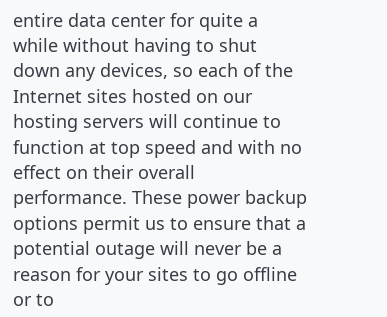entire data center for quite a while without having to shut down any devices, so each of the Internet sites hosted on our hosting servers will continue to function at top speed and with no effect on their overall performance. These power backup options permit us to ensure that a potential outage will never be a reason for your sites to go offline or to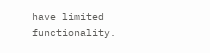have limited functionality.